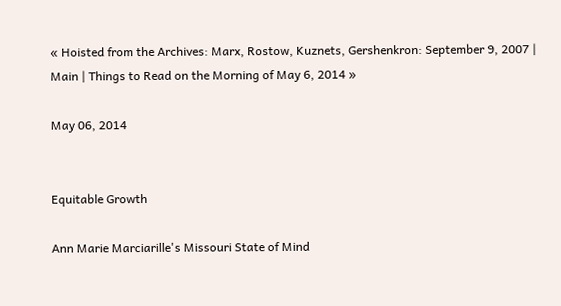« Hoisted from the Archives: Marx, Rostow, Kuznets, Gershenkron: September 9, 2007 | Main | Things to Read on the Morning of May 6, 2014 »

May 06, 2014


Equitable Growth

Ann Marie Marciarille's Missouri State of Mind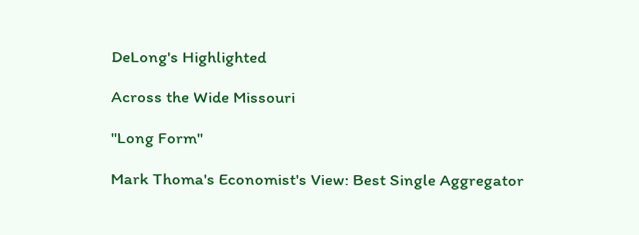DeLong's Highlighted

Across the Wide Missouri

"Long Form"

Mark Thoma's Economist's View: Best Single Aggregator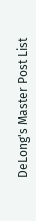DeLong's Master Post List